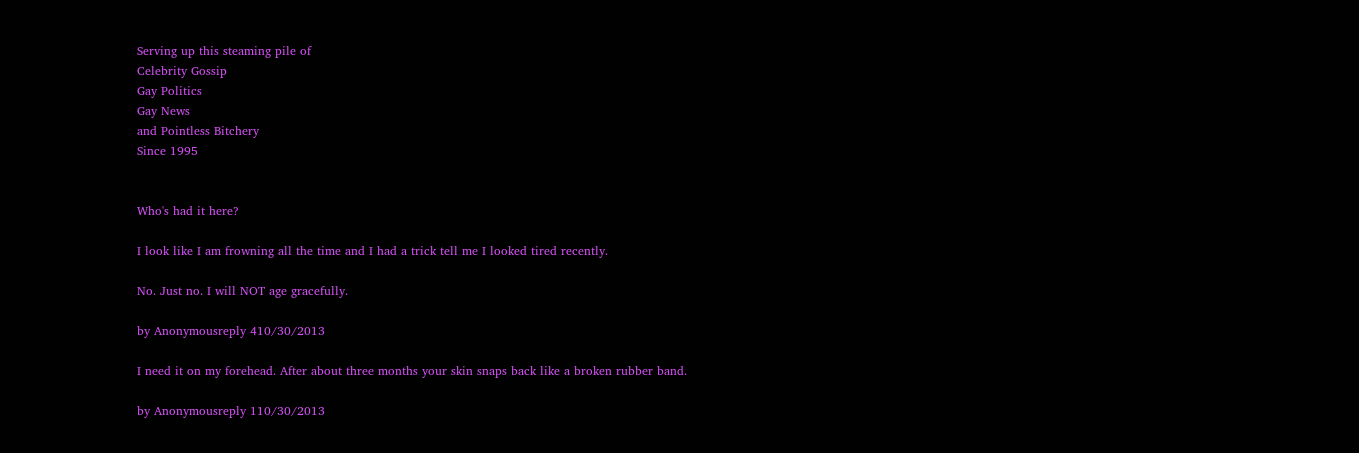Serving up this steaming pile of
Celebrity Gossip
Gay Politics
Gay News
and Pointless Bitchery
Since 1995


Who's had it here?

I look like I am frowning all the time and I had a trick tell me I looked tired recently.

No. Just no. I will NOT age gracefully.

by Anonymousreply 410/30/2013

I need it on my forehead. After about three months your skin snaps back like a broken rubber band.

by Anonymousreply 110/30/2013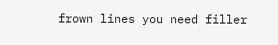frown lines you need filler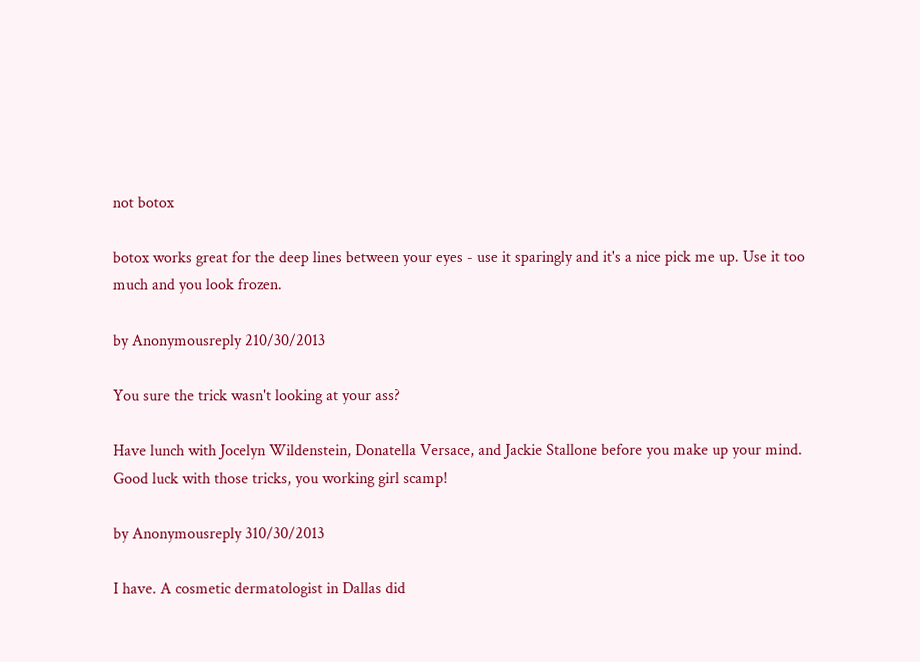not botox

botox works great for the deep lines between your eyes - use it sparingly and it's a nice pick me up. Use it too much and you look frozen.

by Anonymousreply 210/30/2013

You sure the trick wasn't looking at your ass?

Have lunch with Jocelyn Wildenstein, Donatella Versace, and Jackie Stallone before you make up your mind. Good luck with those tricks, you working girl scamp!

by Anonymousreply 310/30/2013

I have. A cosmetic dermatologist in Dallas did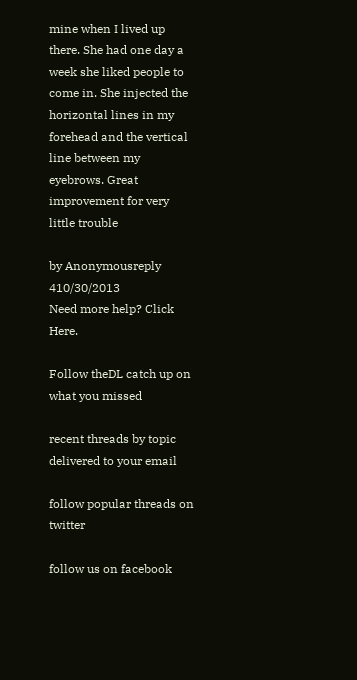mine when I lived up there. She had one day a week she liked people to come in. She injected the horizontal lines in my forehead and the vertical line between my eyebrows. Great improvement for very little trouble

by Anonymousreply 410/30/2013
Need more help? Click Here.

Follow theDL catch up on what you missed

recent threads by topic delivered to your email

follow popular threads on twitter

follow us on facebook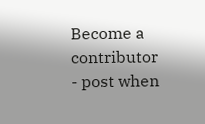Become a contributor - post when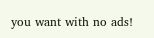you want with no ads!